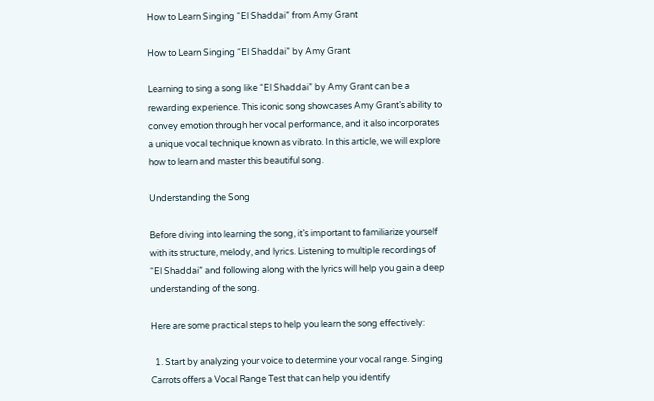How to Learn Singing “El Shaddai” from Amy Grant

How to Learn Singing “El Shaddai” by Amy Grant

Learning to sing a song like “El Shaddai” by Amy Grant can be a rewarding experience. This iconic song showcases Amy Grant’s ability to convey emotion through her vocal performance, and it also incorporates a unique vocal technique known as vibrato. In this article, we will explore how to learn and master this beautiful song.

Understanding the Song

Before diving into learning the song, it’s important to familiarize yourself with its structure, melody, and lyrics. Listening to multiple recordings of “El Shaddai” and following along with the lyrics will help you gain a deep understanding of the song.

Here are some practical steps to help you learn the song effectively:

  1. Start by analyzing your voice to determine your vocal range. Singing Carrots offers a Vocal Range Test that can help you identify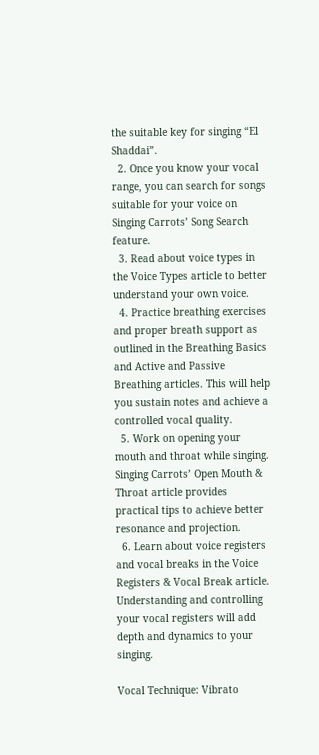the suitable key for singing “El Shaddai”.
  2. Once you know your vocal range, you can search for songs suitable for your voice on Singing Carrots’ Song Search feature.
  3. Read about voice types in the Voice Types article to better understand your own voice.
  4. Practice breathing exercises and proper breath support as outlined in the Breathing Basics and Active and Passive Breathing articles. This will help you sustain notes and achieve a controlled vocal quality.
  5. Work on opening your mouth and throat while singing. Singing Carrots’ Open Mouth & Throat article provides practical tips to achieve better resonance and projection.
  6. Learn about voice registers and vocal breaks in the Voice Registers & Vocal Break article. Understanding and controlling your vocal registers will add depth and dynamics to your singing.

Vocal Technique: Vibrato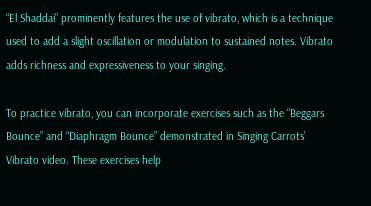“El Shaddai” prominently features the use of vibrato, which is a technique used to add a slight oscillation or modulation to sustained notes. Vibrato adds richness and expressiveness to your singing.

To practice vibrato, you can incorporate exercises such as the “Beggars Bounce” and “Diaphragm Bounce” demonstrated in Singing Carrots’ Vibrato video. These exercises help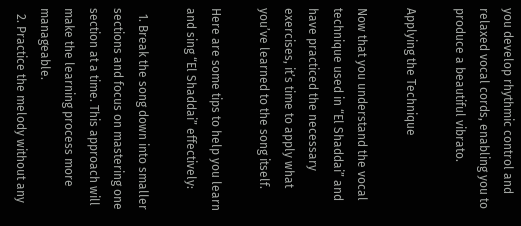you develop rhythmic control and relaxed vocal cords, enabling you to produce a beautiful vibrato.

Applying the Technique

Now that you understand the vocal technique used in “El Shaddai” and have practiced the necessary exercises, it’s time to apply what you’ve learned to the song itself.

Here are some tips to help you learn and sing “El Shaddai” effectively:

  1. Break the song down into smaller sections and focus on mastering one section at a time. This approach will make the learning process more manageable.
  2. Practice the melody without any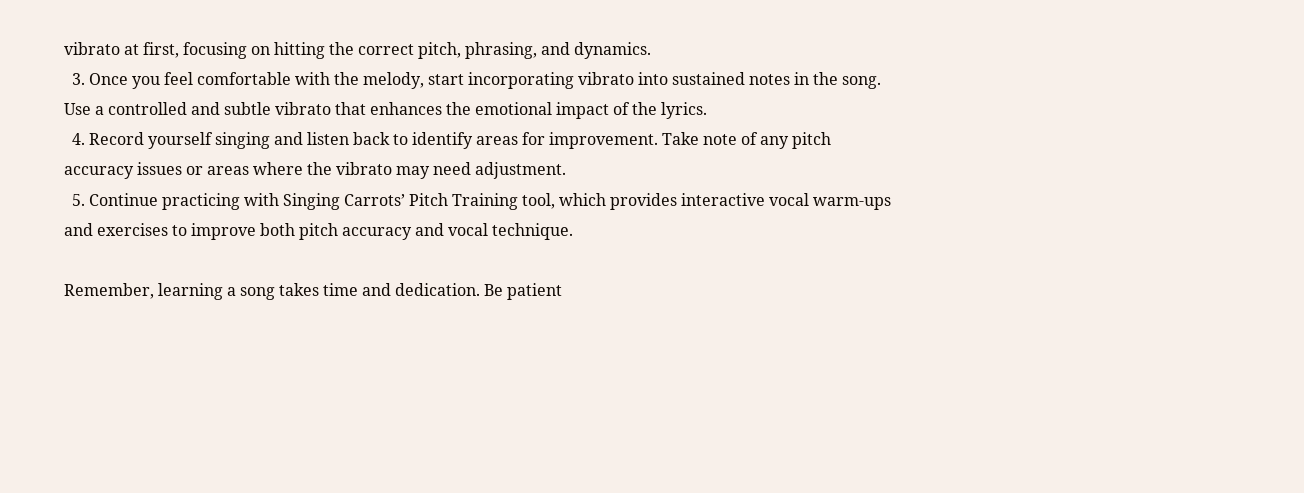vibrato at first, focusing on hitting the correct pitch, phrasing, and dynamics.
  3. Once you feel comfortable with the melody, start incorporating vibrato into sustained notes in the song. Use a controlled and subtle vibrato that enhances the emotional impact of the lyrics.
  4. Record yourself singing and listen back to identify areas for improvement. Take note of any pitch accuracy issues or areas where the vibrato may need adjustment.
  5. Continue practicing with Singing Carrots’ Pitch Training tool, which provides interactive vocal warm-ups and exercises to improve both pitch accuracy and vocal technique.

Remember, learning a song takes time and dedication. Be patient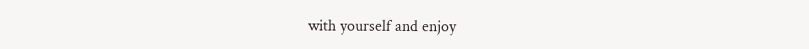with yourself and enjoy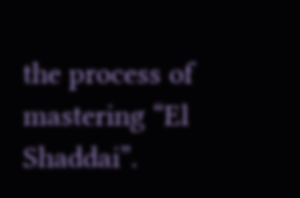the process of mastering “El Shaddai”.